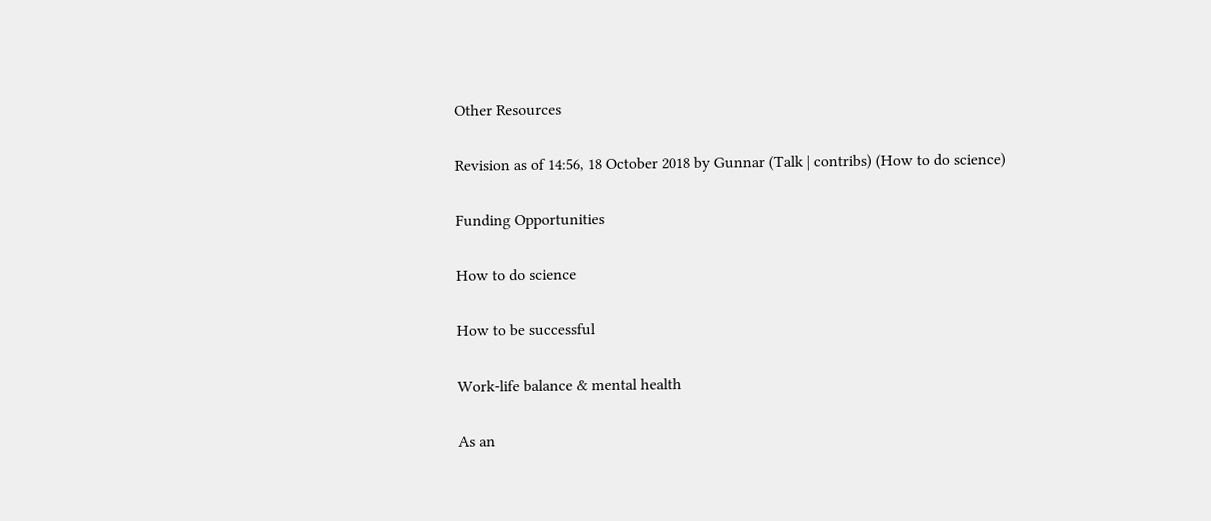Other Resources

Revision as of 14:56, 18 October 2018 by Gunnar (Talk | contribs) (How to do science)

Funding Opportunities

How to do science

How to be successful

Work-life balance & mental health

As an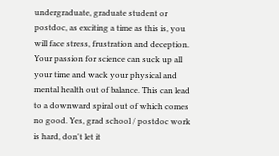undergraduate, graduate student or postdoc, as exciting a time as this is, you will face stress, frustration and deception. Your passion for science can suck up all your time and wack your physical and mental health out of balance. This can lead to a downward spiral out of which comes no good. Yes, grad school / postdoc work is hard, don't let it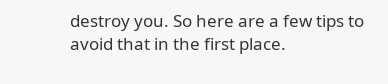destroy you. So here are a few tips to avoid that in the first place.